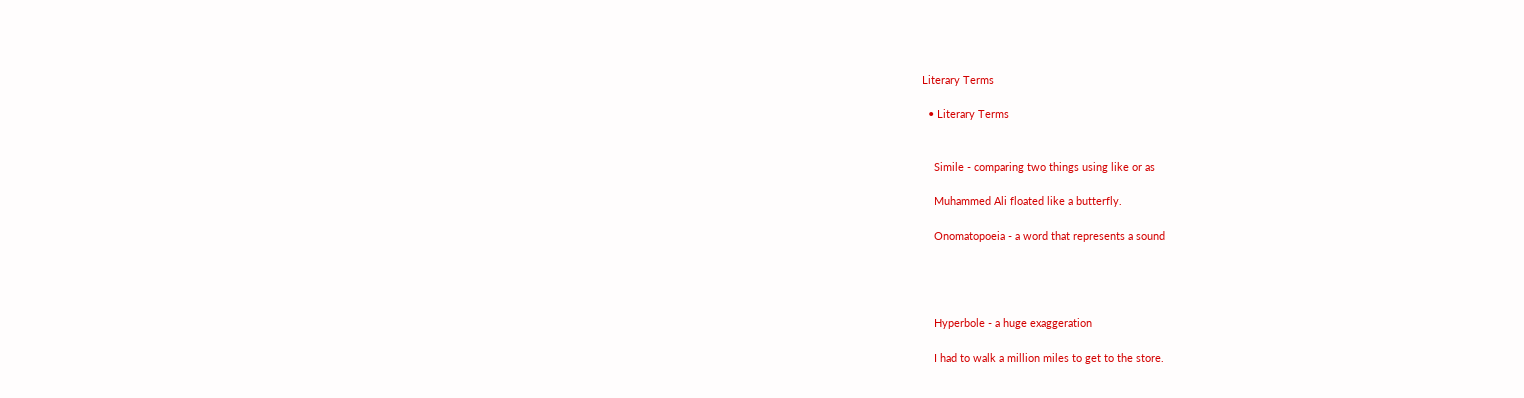Literary Terms

  • Literary Terms


    Simile - comparing two things using like or as

    Muhammed Ali floated like a butterfly.

    Onomatopoeia - a word that represents a sound




    Hyperbole - a huge exaggeration

    I had to walk a million miles to get to the store.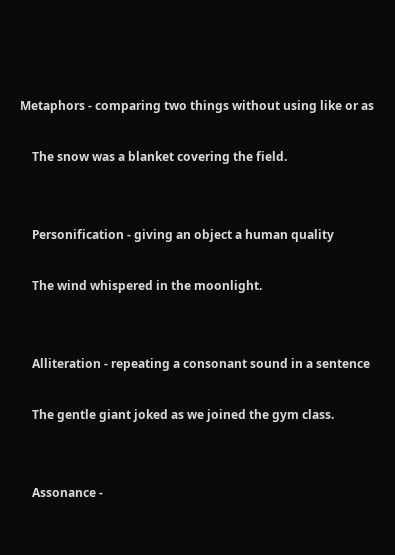Metaphors - comparing two things without using like or as

    The snow was a blanket covering the field.


    Personification - giving an object a human quality

    The wind whispered in the moonlight.


    Alliteration - repeating a consonant sound in a sentence

    The gentle giant joked as we joined the gym class.


    Assonance -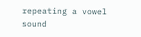repeating a vowel sound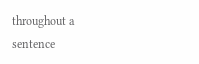throughout a sentence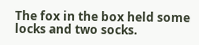The fox in the box held some locks and two socks.